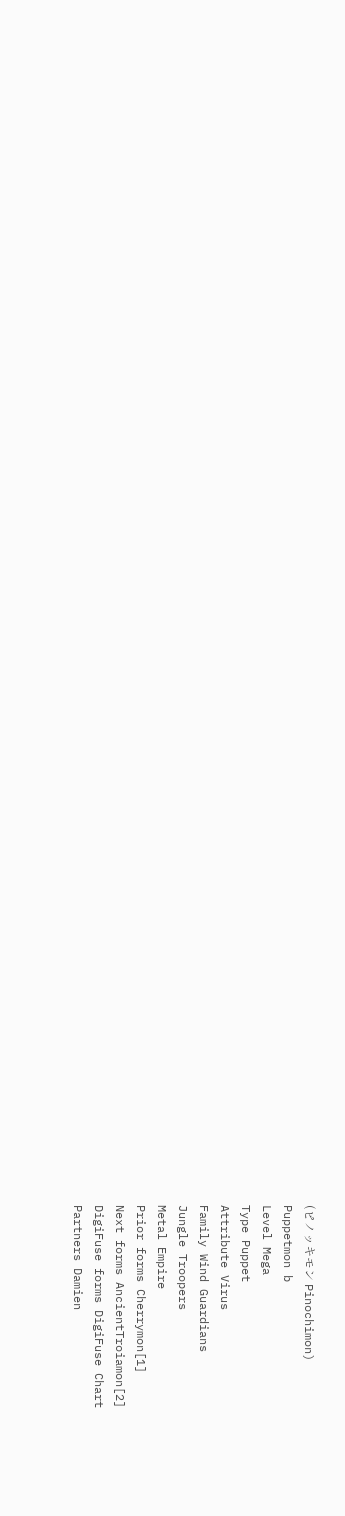(ピノッキモン Pinochimon)
Puppetmon b
Level Mega
Type Puppet
Attribute Virus
Family Wind Guardians
Jungle Troopers
Metal Empire
Prior forms Cherrymon[1]
Next forms AncientTroiamon[2]
DigiFuse forms DigiFuse Chart
Partners Damien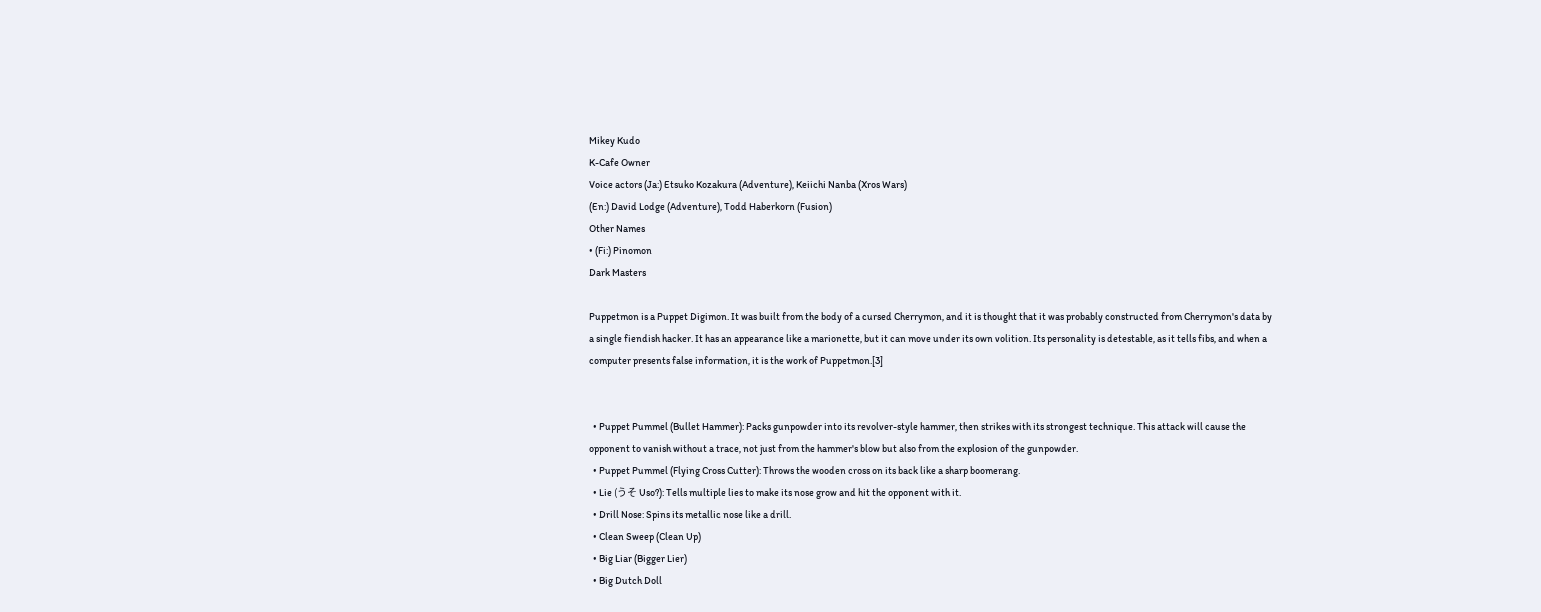Mikey Kudo
K-Cafe Owner
Voice actors (Ja:) Etsuko Kozakura (Adventure), Keiichi Nanba (Xros Wars)
(En:) David Lodge (Adventure), Todd Haberkorn (Fusion)
Other Names
• (Fi:) Pinomon
Dark Masters

Puppetmon is a Puppet Digimon. It was built from the body of a cursed Cherrymon, and it is thought that it was probably constructed from Cherrymon's data by a single fiendish hacker. It has an appearance like a marionette, but it can move under its own volition. Its personality is detestable, as it tells fibs, and when a computer presents false information, it is the work of Puppetmon.[3]


  • Puppet Pummel (Bullet Hammer): Packs gunpowder into its revolver-style hammer, then strikes with its strongest technique. This attack will cause the opponent to vanish without a trace, not just from the hammer's blow but also from the explosion of the gunpowder.
  • Puppet Pummel (Flying Cross Cutter): Throws the wooden cross on its back like a sharp boomerang.
  • Lie (うそ Uso?): Tells multiple lies to make its nose grow and hit the opponent with it.
  • Drill Nose: Spins its metallic nose like a drill.
  • Clean Sweep (Clean Up)
  • Big Liar (Bigger Lier)
  • Big Dutch Doll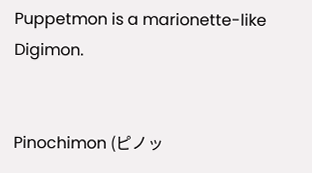Puppetmon is a marionette-like Digimon.


Pinochimon (ピノッ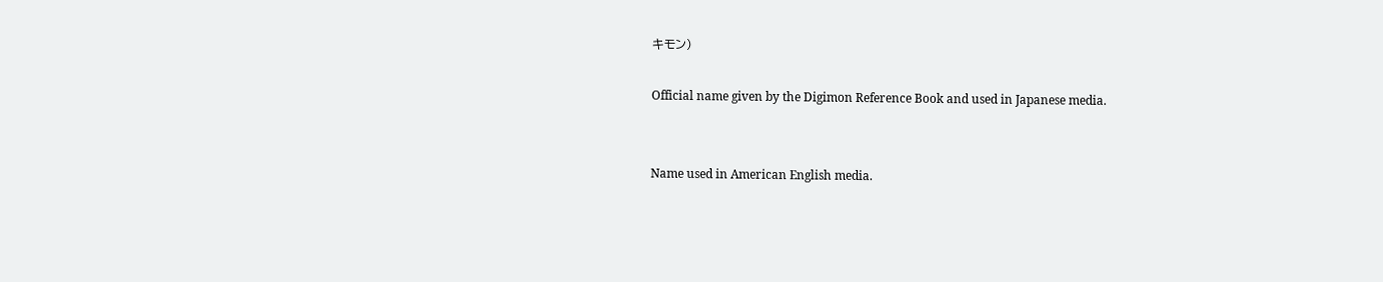キモン)

Official name given by the Digimon Reference Book and used in Japanese media.


Name used in American English media.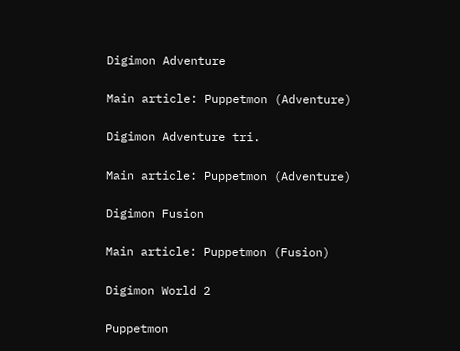Digimon Adventure

Main article: Puppetmon (Adventure)

Digimon Adventure tri.

Main article: Puppetmon (Adventure)

Digimon Fusion

Main article: Puppetmon (Fusion)

Digimon World 2

Puppetmon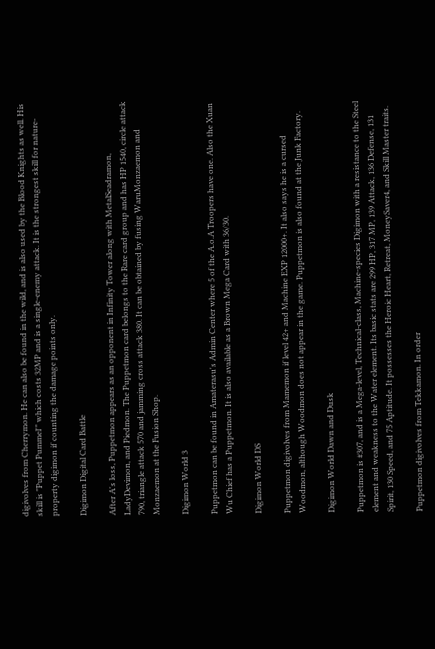digivolves from Cherrymon. He can also be found in the wild, and is also used by the Blood Knights as well. His skill is "Puppet Pummel'" which costs 32MP and is a single-enemy attack. It is the strongest skill for nature-property digimon if counting the damage points only.

Digimon Digital Card Battle

After A's loss, Puppetmon appears as an opponent in Infinity Tower along with MetalSeadramon, LadyDevimon, and Piedmon. The Puppetmon card belongs to the Rare card group and has HP 1540, circle attack 790, triangle attack 570 and jamming cross attack 380. It can be obtained by fusing WaruMonzaemon and Monzaemon at the Fusion Shop.

Digimon World 3

Puppetmon can be found in Amaterasu's Admin Center where 5 of the A.o.A Troopers have one. Also the Xuan Wu Chief has a Puppetmon. It is also available as a Brown Mega Card with 36/30.

Digimon World DS

Puppetmon digivolves from Mamemon if level 42+ and Machine EXP 12000+. It also says he is a cursed Woodmon, although Woodmon does not appear in the game. Puppetmon is also found at the Junk Factory.

Digimon World Dawn and Dusk

Puppetmon is #307, and is a Mega-level, Technical-class, Machine-species Digimon with a resistance to the Steel element and weakness to the Water element. Its basic stats are 299 HP, 317 MP, 139 Attack, 136 Defense, 131 Spirit, 130 Speed, and 75 Aptitude. It possesses the Heroic Heart, Retreat, MoneySaver4, and Skill Master traits.

Puppetmon digivolves from Tekkamon. In order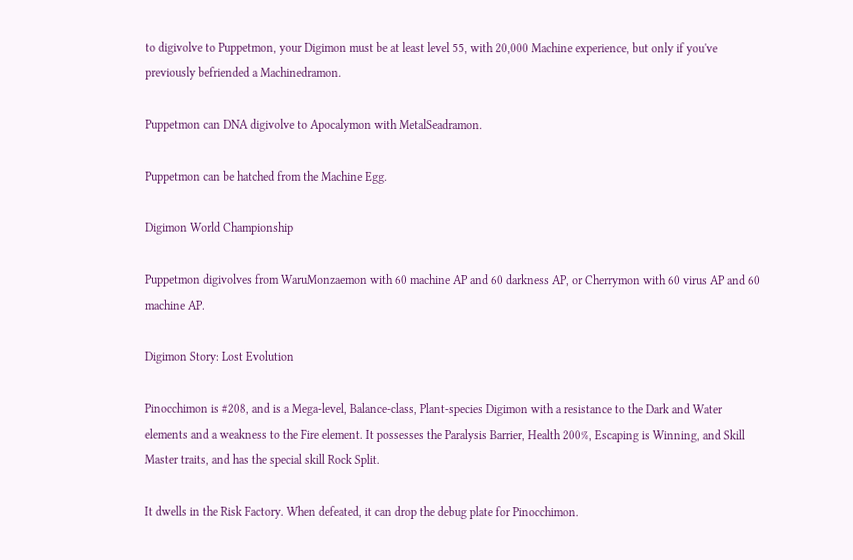to digivolve to Puppetmon, your Digimon must be at least level 55, with 20,000 Machine experience, but only if you've previously befriended a Machinedramon.

Puppetmon can DNA digivolve to Apocalymon with MetalSeadramon.

Puppetmon can be hatched from the Machine Egg.

Digimon World Championship

Puppetmon digivolves from WaruMonzaemon with 60 machine AP and 60 darkness AP, or Cherrymon with 60 virus AP and 60 machine AP.

Digimon Story: Lost Evolution

Pinocchimon is #208, and is a Mega-level, Balance-class, Plant-species Digimon with a resistance to the Dark and Water elements and a weakness to the Fire element. It possesses the Paralysis Barrier, Health 200%, Escaping is Winning, and Skill Master traits, and has the special skill Rock Split.

It dwells in the Risk Factory. When defeated, it can drop the debug plate for Pinocchimon.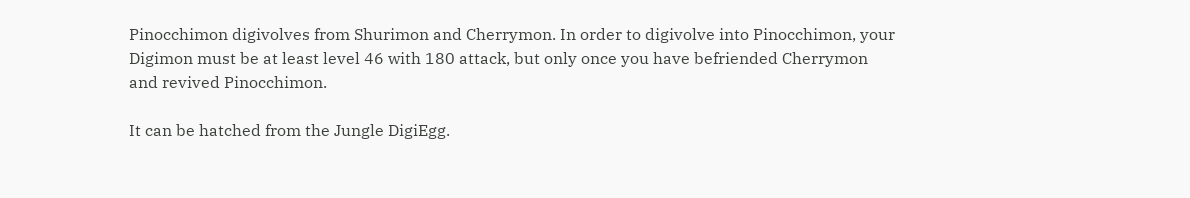Pinocchimon digivolves from Shurimon and Cherrymon. In order to digivolve into Pinocchimon, your Digimon must be at least level 46 with 180 attack, but only once you have befriended Cherrymon and revived Pinocchimon.

It can be hatched from the Jungle DigiEgg.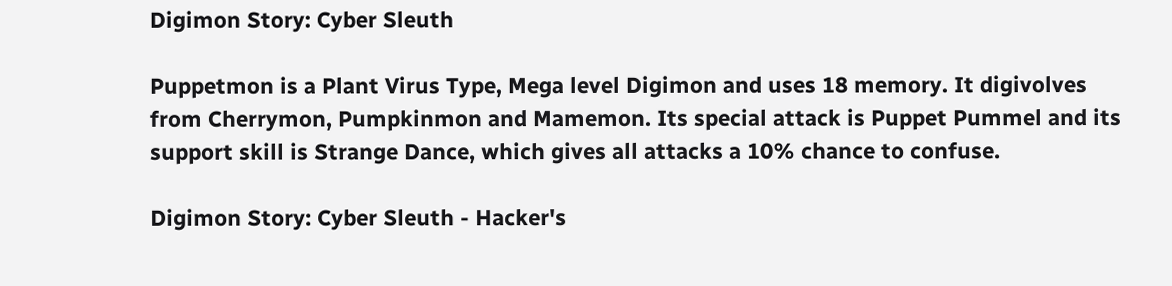Digimon Story: Cyber Sleuth

Puppetmon is a Plant Virus Type, Mega level Digimon and uses 18 memory. It digivolves from Cherrymon, Pumpkinmon and Mamemon. Its special attack is Puppet Pummel and its support skill is Strange Dance, which gives all attacks a 10% chance to confuse.

Digimon Story: Cyber Sleuth - Hacker's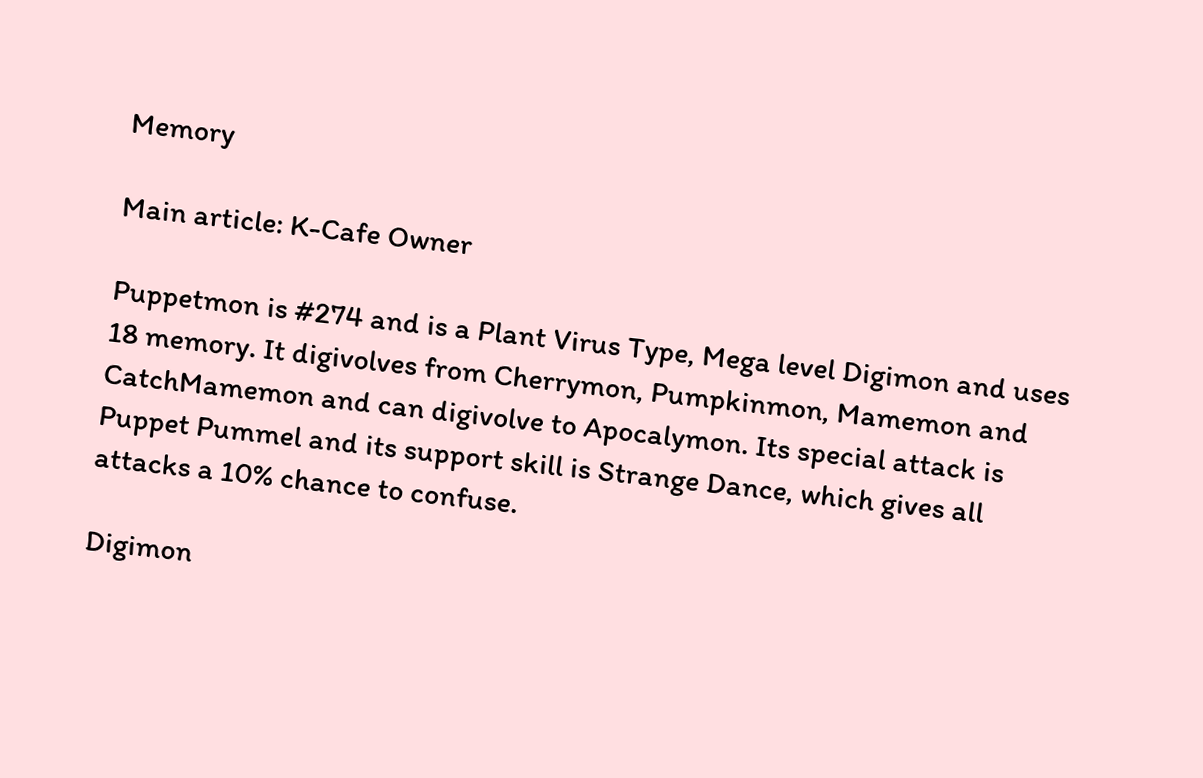Memory

Main article: K-Cafe Owner

Puppetmon is #274 and is a Plant Virus Type, Mega level Digimon and uses 18 memory. It digivolves from Cherrymon, Pumpkinmon, Mamemon and CatchMamemon and can digivolve to Apocalymon. Its special attack is Puppet Pummel and its support skill is Strange Dance, which gives all attacks a 10% chance to confuse.

Digimon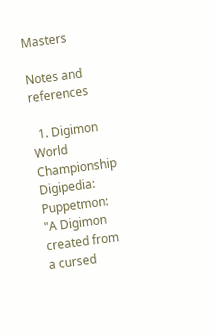Masters

Notes and references

  1. Digimon World Championship Digipedia: Puppetmon: "A Digimon created from a cursed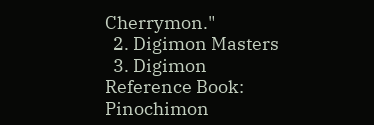Cherrymon."
  2. Digimon Masters
  3. Digimon Reference Book: Pinochimon